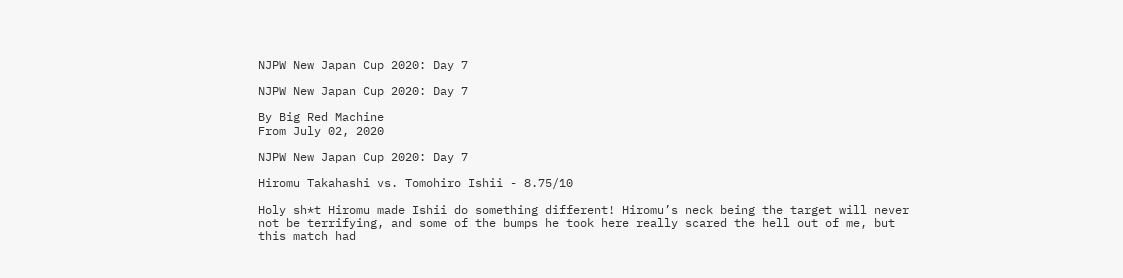NJPW New Japan Cup 2020: Day 7

NJPW New Japan Cup 2020: Day 7

By Big Red Machine
From July 02, 2020

NJPW New Japan Cup 2020: Day 7

Hiromu Takahashi vs. Tomohiro Ishii - 8.75/10

Holy sh*t Hiromu made Ishii do something different! Hiromu’s neck being the target will never not be terrifying, and some of the bumps he took here really scared the hell out of me, but this match had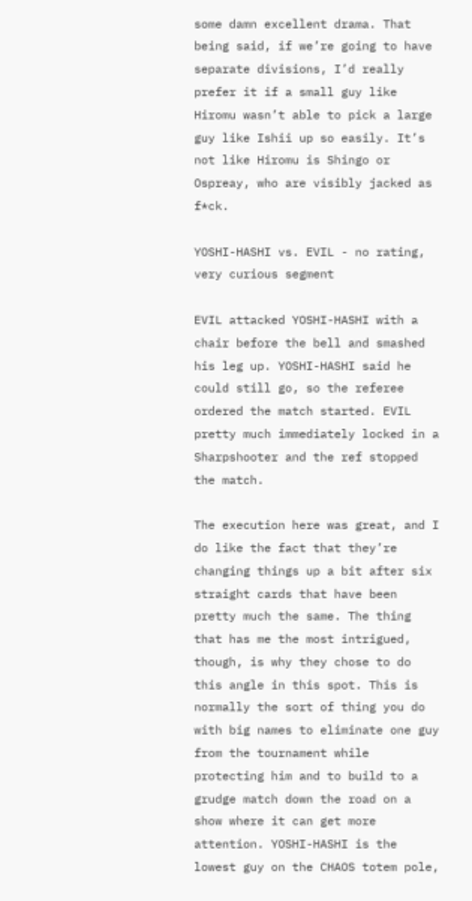some damn excellent drama. That being said, if we’re going to have separate divisions, I’d really prefer it if a small guy like Hiromu wasn’t able to pick a large guy like Ishii up so easily. It’s not like Hiromu is Shingo or Ospreay, who are visibly jacked as f*ck.

YOSHI-HASHI vs. EVIL - no rating, very curious segment

EVIL attacked YOSHI-HASHI with a chair before the bell and smashed his leg up. YOSHI-HASHI said he could still go, so the referee ordered the match started. EVIL pretty much immediately locked in a Sharpshooter and the ref stopped the match.

The execution here was great, and I do like the fact that they’re changing things up a bit after six straight cards that have been pretty much the same. The thing that has me the most intrigued, though, is why they chose to do this angle in this spot. This is normally the sort of thing you do with big names to eliminate one guy from the tournament while protecting him and to build to a grudge match down the road on a show where it can get more attention. YOSHI-HASHI is the lowest guy on the CHAOS totem pole,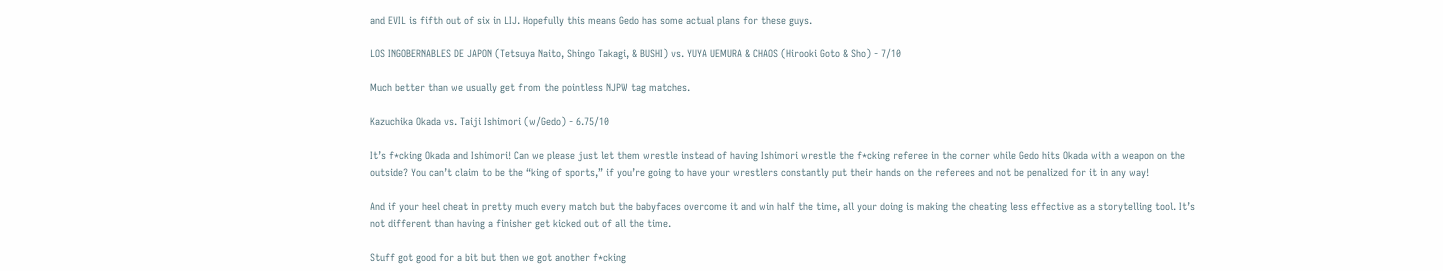and EVIL is fifth out of six in LIJ. Hopefully this means Gedo has some actual plans for these guys.

LOS INGOBERNABLES DE JAPON (Tetsuya Naito, Shingo Takagi, & BUSHI) vs. YUYA UEMURA & CHAOS (Hirooki Goto & Sho) - 7/10

Much better than we usually get from the pointless NJPW tag matches.

Kazuchika Okada vs. Taiji Ishimori (w/Gedo) - 6.75/10

It’s f*cking Okada and Ishimori! Can we please just let them wrestle instead of having Ishimori wrestle the f*cking referee in the corner while Gedo hits Okada with a weapon on the outside? You can’t claim to be the “king of sports,” if you’re going to have your wrestlers constantly put their hands on the referees and not be penalized for it in any way!

And if your heel cheat in pretty much every match but the babyfaces overcome it and win half the time, all your doing is making the cheating less effective as a storytelling tool. It’s not different than having a finisher get kicked out of all the time.

Stuff got good for a bit but then we got another f*cking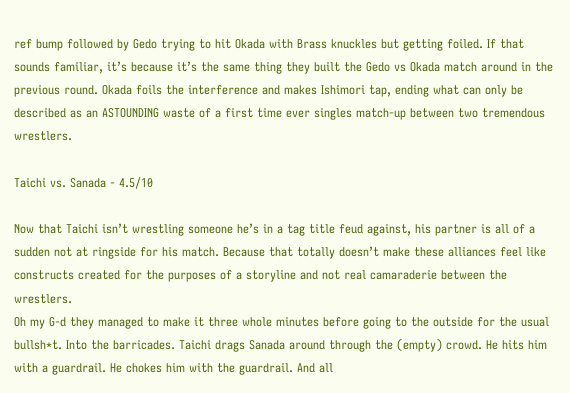ref bump followed by Gedo trying to hit Okada with Brass knuckles but getting foiled. If that sounds familiar, it’s because it’s the same thing they built the Gedo vs Okada match around in the previous round. Okada foils the interference and makes Ishimori tap, ending what can only be described as an ASTOUNDING waste of a first time ever singles match-up between two tremendous wrestlers.

Taichi vs. Sanada - 4.5/10

Now that Taichi isn’t wrestling someone he’s in a tag title feud against, his partner is all of a sudden not at ringside for his match. Because that totally doesn’t make these alliances feel like constructs created for the purposes of a storyline and not real camaraderie between the wrestlers.
Oh my G-d they managed to make it three whole minutes before going to the outside for the usual bullsh*t. Into the barricades. Taichi drags Sanada around through the (empty) crowd. He hits him with a guardrail. He chokes him with the guardrail. And all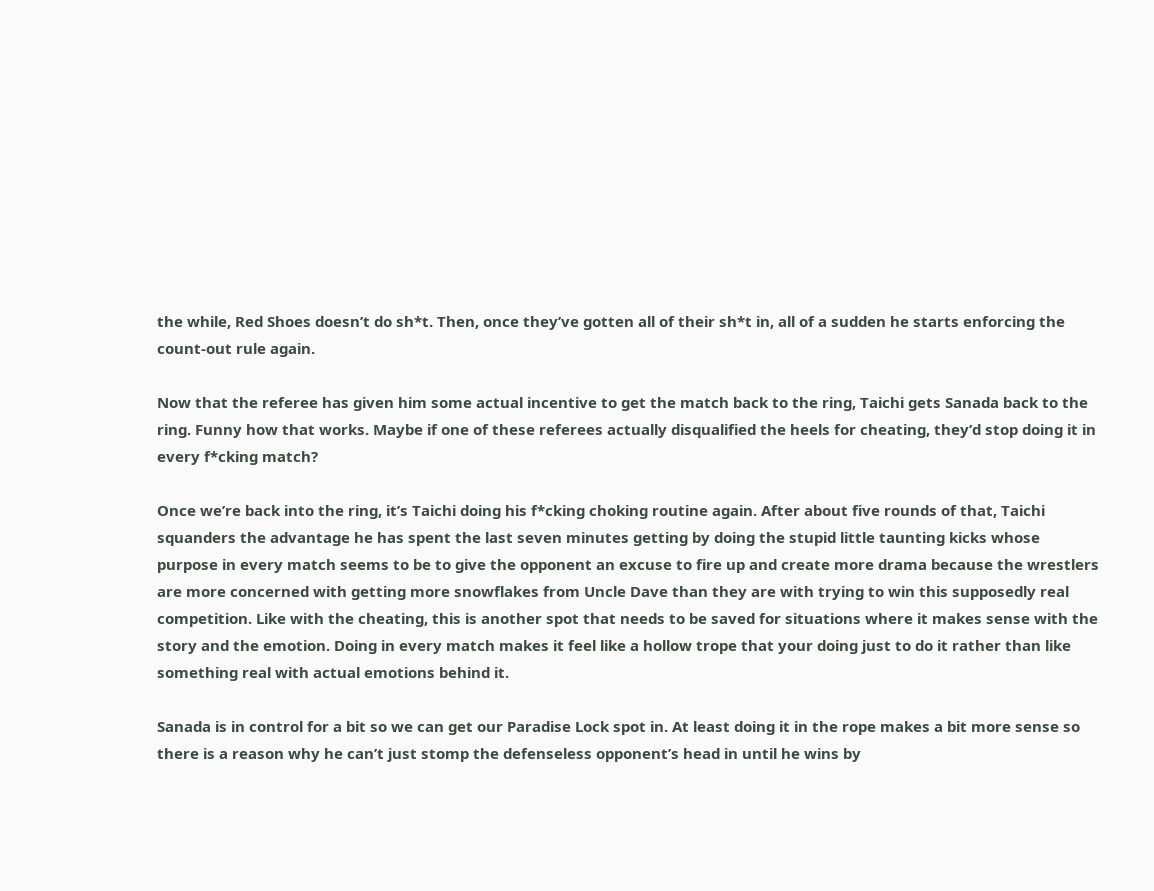the while, Red Shoes doesn’t do sh*t. Then, once they’ve gotten all of their sh*t in, all of a sudden he starts enforcing the count-out rule again.

Now that the referee has given him some actual incentive to get the match back to the ring, Taichi gets Sanada back to the ring. Funny how that works. Maybe if one of these referees actually disqualified the heels for cheating, they’d stop doing it in every f*cking match?

Once we’re back into the ring, it’s Taichi doing his f*cking choking routine again. After about five rounds of that, Taichi squanders the advantage he has spent the last seven minutes getting by doing the stupid little taunting kicks whose purpose in every match seems to be to give the opponent an excuse to fire up and create more drama because the wrestlers are more concerned with getting more snowflakes from Uncle Dave than they are with trying to win this supposedly real competition. Like with the cheating, this is another spot that needs to be saved for situations where it makes sense with the story and the emotion. Doing in every match makes it feel like a hollow trope that your doing just to do it rather than like something real with actual emotions behind it.

Sanada is in control for a bit so we can get our Paradise Lock spot in. At least doing it in the rope makes a bit more sense so there is a reason why he can’t just stomp the defenseless opponent’s head in until he wins by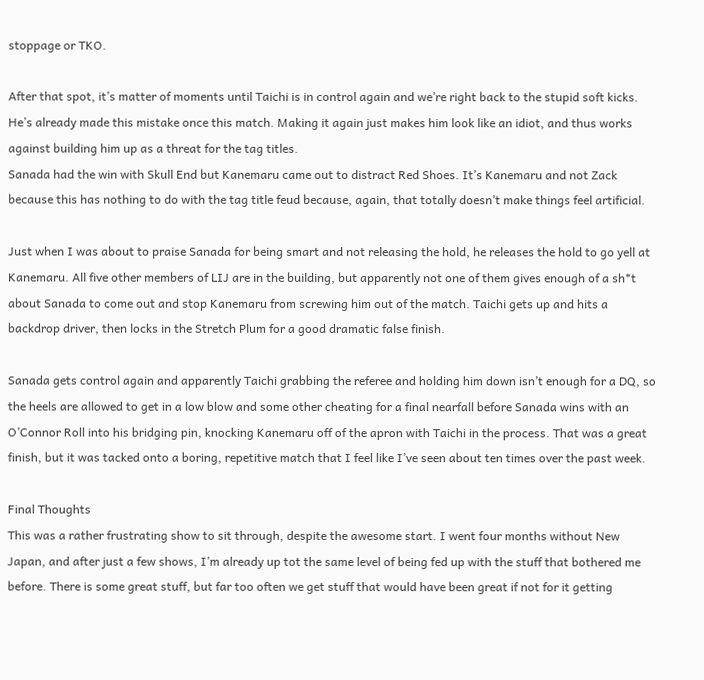stoppage or TKO.

After that spot, it’s matter of moments until Taichi is in control again and we’re right back to the stupid soft kicks. He’s already made this mistake once this match. Making it again just makes him look like an idiot, and thus works against building him up as a threat for the tag titles.
Sanada had the win with Skull End but Kanemaru came out to distract Red Shoes. It’s Kanemaru and not Zack because this has nothing to do with the tag title feud because, again, that totally doesn’t make things feel artificial.

Just when I was about to praise Sanada for being smart and not releasing the hold, he releases the hold to go yell at Kanemaru. All five other members of LIJ are in the building, but apparently not one of them gives enough of a sh*t about Sanada to come out and stop Kanemaru from screwing him out of the match. Taichi gets up and hits a backdrop driver, then locks in the Stretch Plum for a good dramatic false finish.

Sanada gets control again and apparently Taichi grabbing the referee and holding him down isn’t enough for a DQ, so the heels are allowed to get in a low blow and some other cheating for a final nearfall before Sanada wins with an O’Connor Roll into his bridging pin, knocking Kanemaru off of the apron with Taichi in the process. That was a great finish, but it was tacked onto a boring, repetitive match that I feel like I’ve seen about ten times over the past week.

Final Thoughts
This was a rather frustrating show to sit through, despite the awesome start. I went four months without New Japan, and after just a few shows, I’m already up tot the same level of being fed up with the stuff that bothered me before. There is some great stuff, but far too often we get stuff that would have been great if not for it getting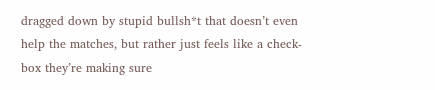dragged down by stupid bullsh*t that doesn’t even help the matches, but rather just feels like a check-box they’re making sure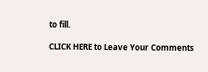to fill.

CLICK HERE to Leave Your Comments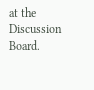at the Discussion Board.